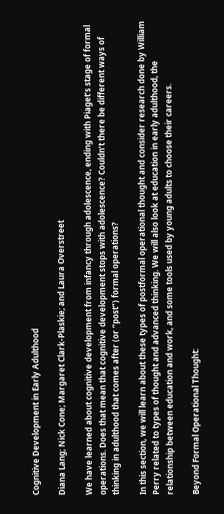Cognitive Development in Early Adulthood

Diana Lang; Nick Cone; Margaret Clark-Plaskie; and Laura Overstreet

We have learned about cognitive development from infancy through adolescence, ending with Piaget’s stage of formal operations. Does that mean that cognitive development stops with adolescence? Couldn’t there be different ways of thinking in adulthood that comes after (or “post”) formal operations?

In this section, we will learn about these types of postformal operational thought and consider research done by William Perry related to types of thought and advanced thinking. We will also look at education in early adulthood, the relationship between education and work, and some tools used by young adults to choose their careers.

Beyond Formal Operational Thought: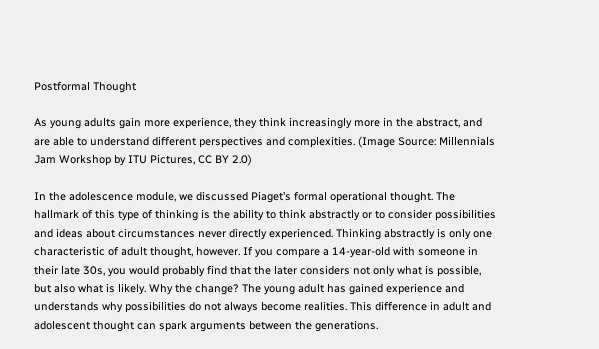Postformal Thought

As young adults gain more experience, they think increasingly more in the abstract, and are able to understand different perspectives and complexities. (Image Source: Millennials Jam Workshop by ITU Pictures, CC BY 2.0)

In the adolescence module, we discussed Piaget’s formal operational thought. The hallmark of this type of thinking is the ability to think abstractly or to consider possibilities and ideas about circumstances never directly experienced. Thinking abstractly is only one characteristic of adult thought, however. If you compare a 14-year-old with someone in their late 30s, you would probably find that the later considers not only what is possible, but also what is likely. Why the change? The young adult has gained experience and understands why possibilities do not always become realities. This difference in adult and adolescent thought can spark arguments between the generations.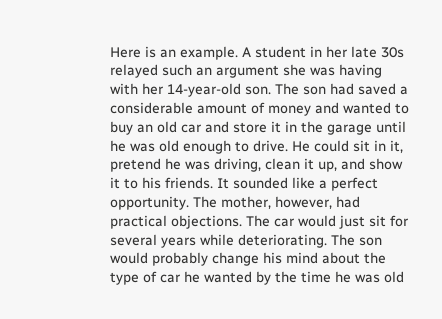Here is an example. A student in her late 30s relayed such an argument she was having with her 14-year-old son. The son had saved a considerable amount of money and wanted to buy an old car and store it in the garage until he was old enough to drive. He could sit in it, pretend he was driving, clean it up, and show it to his friends. It sounded like a perfect opportunity. The mother, however, had practical objections. The car would just sit for several years while deteriorating. The son would probably change his mind about the type of car he wanted by the time he was old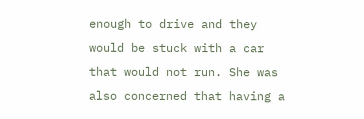enough to drive and they would be stuck with a car that would not run. She was also concerned that having a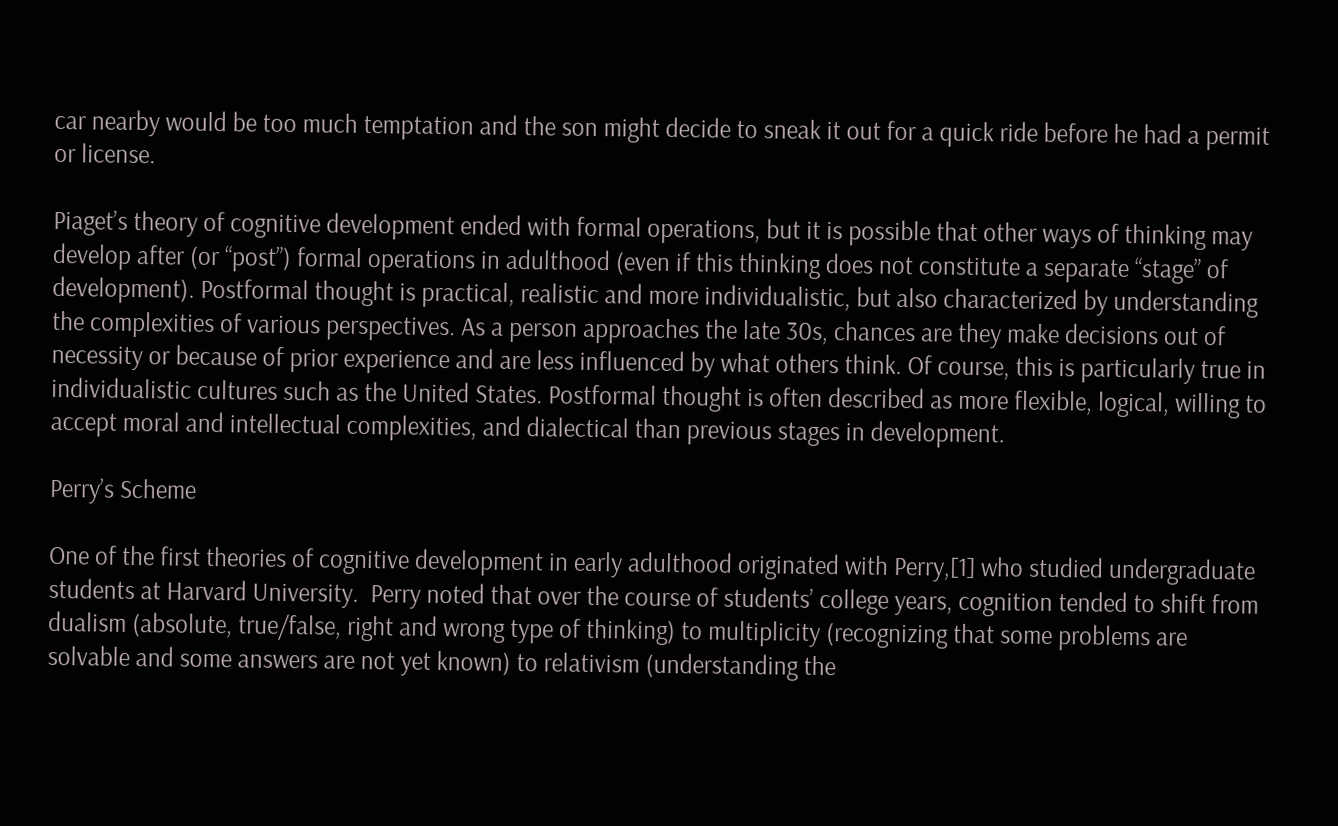car nearby would be too much temptation and the son might decide to sneak it out for a quick ride before he had a permit or license.

Piaget’s theory of cognitive development ended with formal operations, but it is possible that other ways of thinking may develop after (or “post”) formal operations in adulthood (even if this thinking does not constitute a separate “stage” of development). Postformal thought is practical, realistic and more individualistic, but also characterized by understanding the complexities of various perspectives. As a person approaches the late 30s, chances are they make decisions out of necessity or because of prior experience and are less influenced by what others think. Of course, this is particularly true in individualistic cultures such as the United States. Postformal thought is often described as more flexible, logical, willing to accept moral and intellectual complexities, and dialectical than previous stages in development.

Perry’s Scheme

One of the first theories of cognitive development in early adulthood originated with Perry,[1] who studied undergraduate students at Harvard University.  Perry noted that over the course of students’ college years, cognition tended to shift from dualism (absolute, true/false, right and wrong type of thinking) to multiplicity (recognizing that some problems are solvable and some answers are not yet known) to relativism (understanding the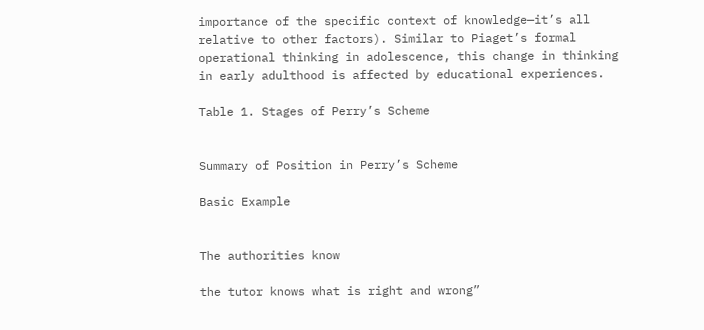importance of the specific context of knowledge—it’s all relative to other factors). Similar to Piaget’s formal operational thinking in adolescence, this change in thinking in early adulthood is affected by educational experiences.

Table 1. Stages of Perry’s Scheme


Summary of Position in Perry’s Scheme

Basic Example


The authorities know

the tutor knows what is right and wrong”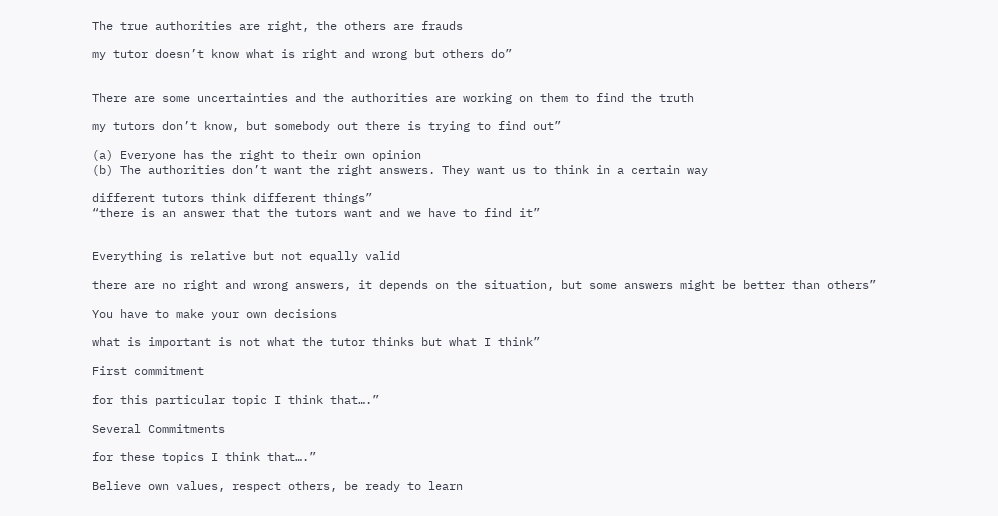The true authorities are right, the others are frauds

my tutor doesn’t know what is right and wrong but others do”


There are some uncertainties and the authorities are working on them to find the truth

my tutors don’t know, but somebody out there is trying to find out”

(a) Everyone has the right to their own opinion
(b) The authorities don’t want the right answers. They want us to think in a certain way

different tutors think different things”
“there is an answer that the tutors want and we have to find it”


Everything is relative but not equally valid

there are no right and wrong answers, it depends on the situation, but some answers might be better than others”

You have to make your own decisions

what is important is not what the tutor thinks but what I think”

First commitment

for this particular topic I think that….”

Several Commitments

for these topics I think that….”

Believe own values, respect others, be ready to learn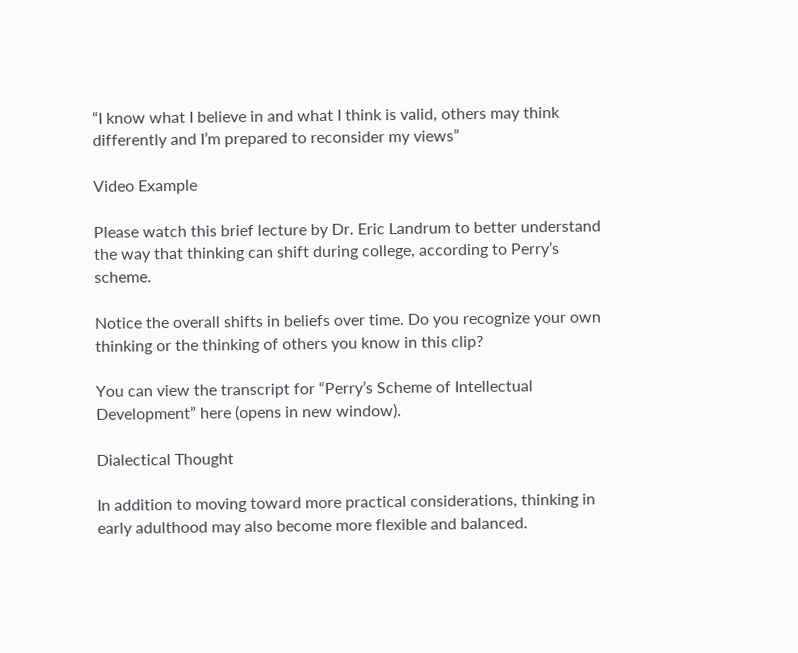“I know what I believe in and what I think is valid, others may think differently and I’m prepared to reconsider my views”

Video Example

Please watch this brief lecture by Dr. Eric Landrum to better understand the way that thinking can shift during college, according to Perry’s scheme.

Notice the overall shifts in beliefs over time. Do you recognize your own thinking or the thinking of others you know in this clip?

You can view the transcript for “Perry’s Scheme of Intellectual Development” here (opens in new window).

Dialectical Thought

In addition to moving toward more practical considerations, thinking in early adulthood may also become more flexible and balanced.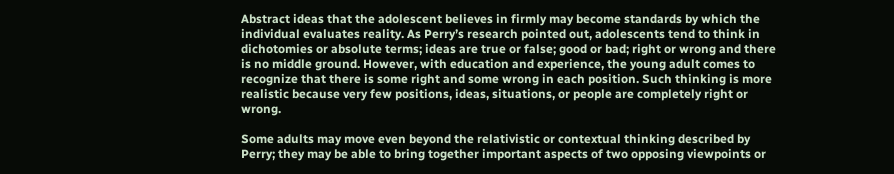Abstract ideas that the adolescent believes in firmly may become standards by which the individual evaluates reality. As Perry’s research pointed out, adolescents tend to think in dichotomies or absolute terms; ideas are true or false; good or bad; right or wrong and there is no middle ground. However, with education and experience, the young adult comes to recognize that there is some right and some wrong in each position. Such thinking is more realistic because very few positions, ideas, situations, or people are completely right or wrong.

Some adults may move even beyond the relativistic or contextual thinking described by Perry; they may be able to bring together important aspects of two opposing viewpoints or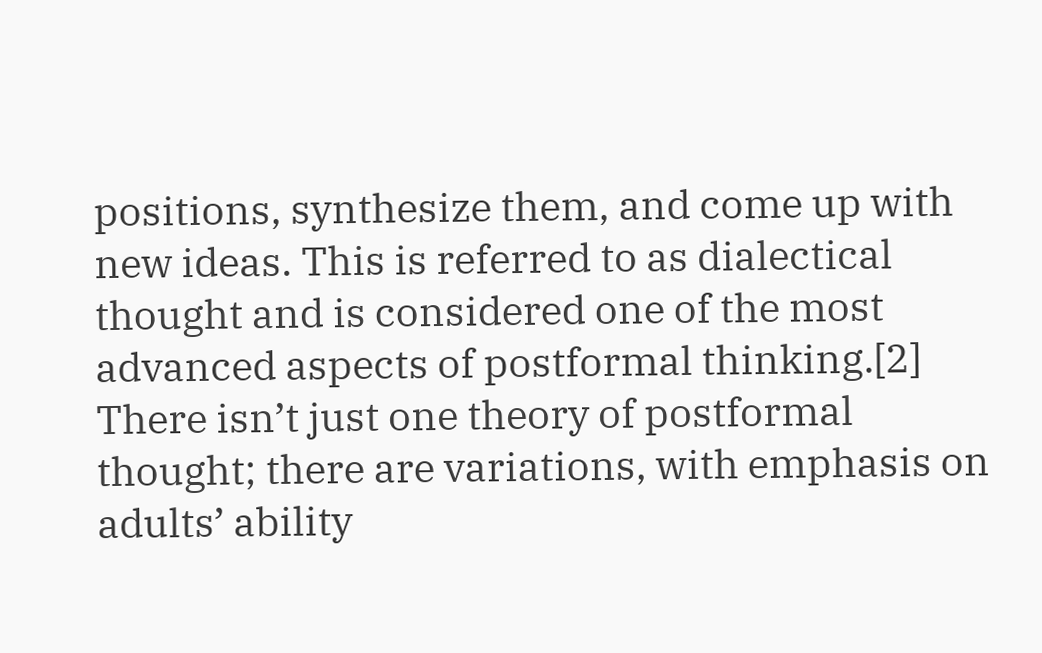positions, synthesize them, and come up with new ideas. This is referred to as dialectical thought and is considered one of the most advanced aspects of postformal thinking.[2] There isn’t just one theory of postformal thought; there are variations, with emphasis on adults’ ability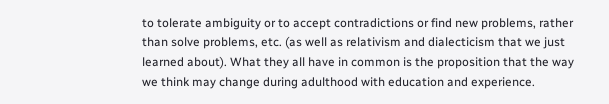to tolerate ambiguity or to accept contradictions or find new problems, rather than solve problems, etc. (as well as relativism and dialecticism that we just learned about). What they all have in common is the proposition that the way we think may change during adulthood with education and experience.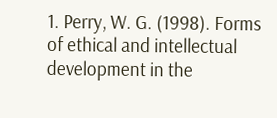1. Perry, W. G. (1998). Forms of ethical and intellectual development in the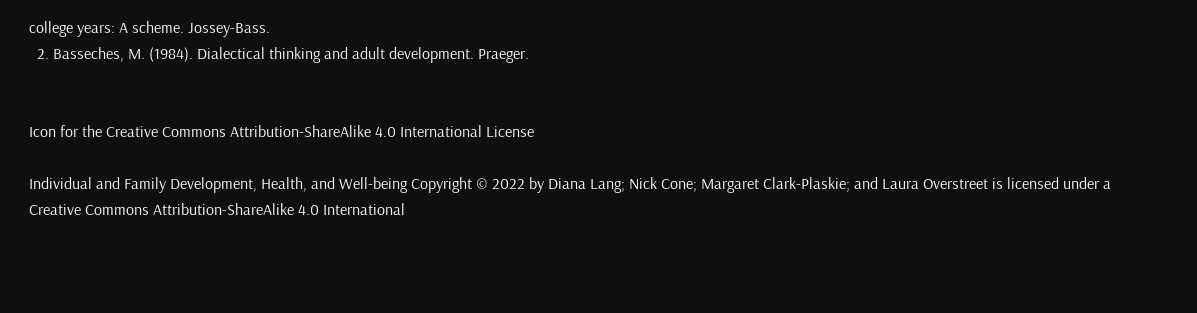college years: A scheme. Jossey-Bass.
  2. Basseches, M. (1984). Dialectical thinking and adult development. Praeger.


Icon for the Creative Commons Attribution-ShareAlike 4.0 International License

Individual and Family Development, Health, and Well-being Copyright © 2022 by Diana Lang; Nick Cone; Margaret Clark-Plaskie; and Laura Overstreet is licensed under a Creative Commons Attribution-ShareAlike 4.0 International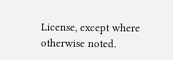License, except where otherwise noted.